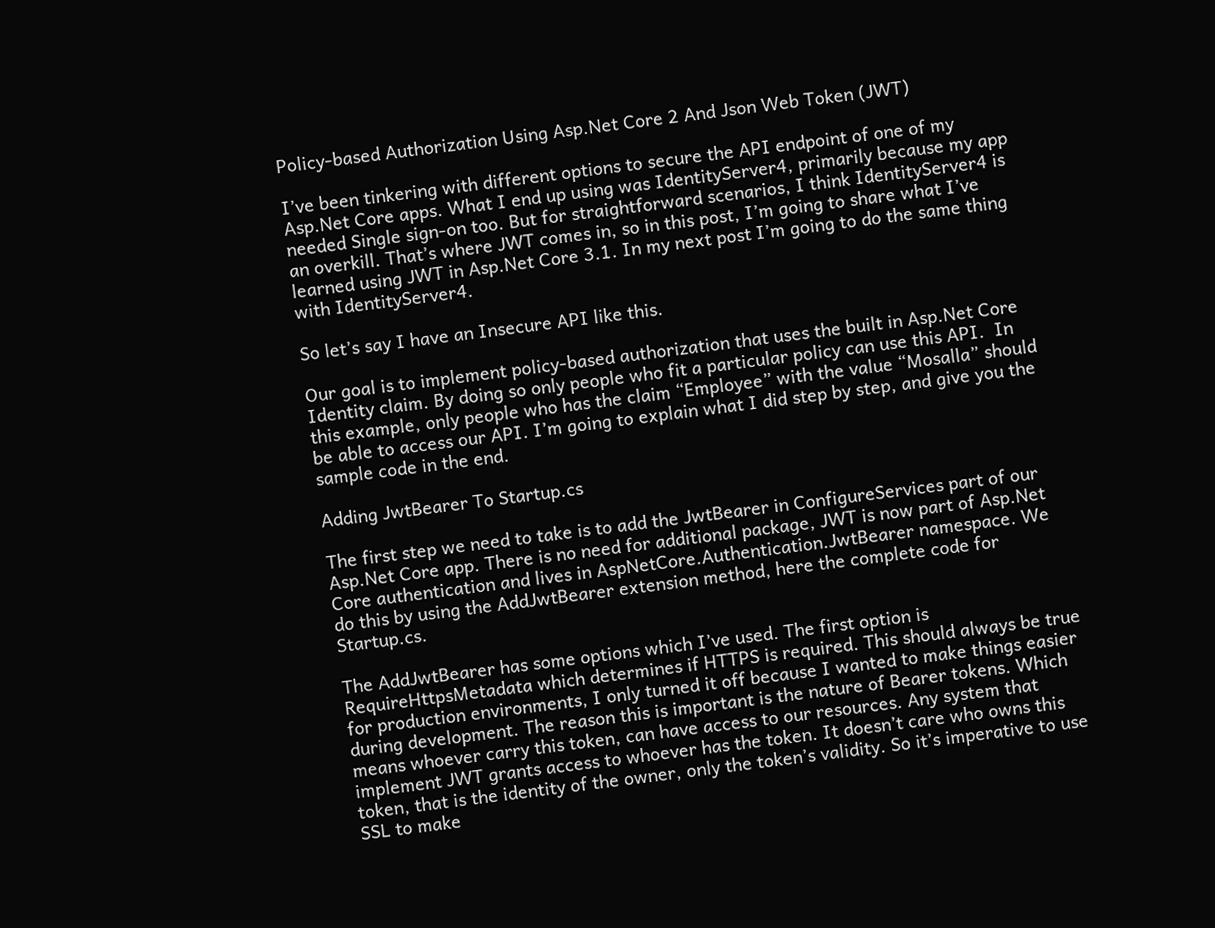Policy-based Authorization Using Asp.Net Core 2 And Json Web Token (JWT)

I’ve been tinkering with different options to secure the API endpoint of one of my Asp.Net Core apps. What I end up using was IdentityServer4, primarily because my app needed Single sign-on too. But for straightforward scenarios, I think IdentityServer4 is an overkill. That’s where JWT comes in, so in this post, I’m going to share what I’ve learned using JWT in Asp.Net Core 3.1. In my next post I’m going to do the same thing with IdentityServer4.

So let’s say I have an Insecure API like this.

Our goal is to implement policy-based authorization that uses the built in Asp.Net Core Identity claim. By doing so only people who fit a particular policy can use this API.  In this example, only people who has the claim “Employee” with the value “Mosalla” should be able to access our API. I’m going to explain what I did step by step, and give you the sample code in the end.

Adding JwtBearer To Startup.cs

The first step we need to take is to add the JwtBearer in ConfigureServices part of our Asp.Net Core app. There is no need for additional package, JWT is now part of Asp.Net Core authentication and lives in AspNetCore.Authentication.JwtBearer namespace. We do this by using the AddJwtBearer extension method, here the complete code for Startup.cs.

The AddJwtBearer has some options which I’ve used. The first option is RequireHttpsMetadata which determines if HTTPS is required. This should always be true for production environments, I only turned it off because I wanted to make things easier during development. The reason this is important is the nature of Bearer tokens. Which means whoever carry this token, can have access to our resources. Any system that implement JWT grants access to whoever has the token. It doesn’t care who owns this token, that is the identity of the owner, only the token’s validity. So it’s imperative to use SSL to make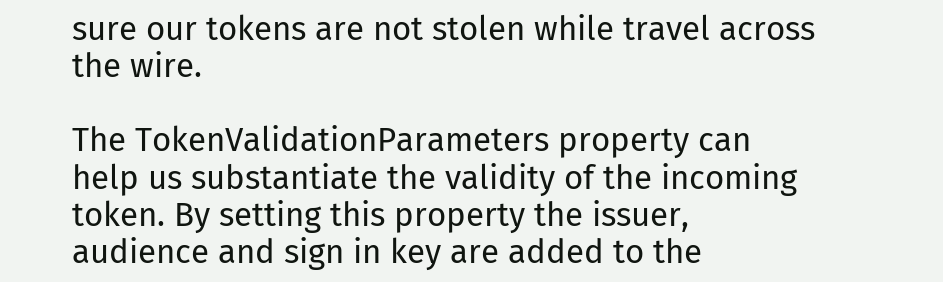sure our tokens are not stolen while travel across the wire.

The TokenValidationParameters property can help us substantiate the validity of the incoming token. By setting this property the issuer, audience and sign in key are added to the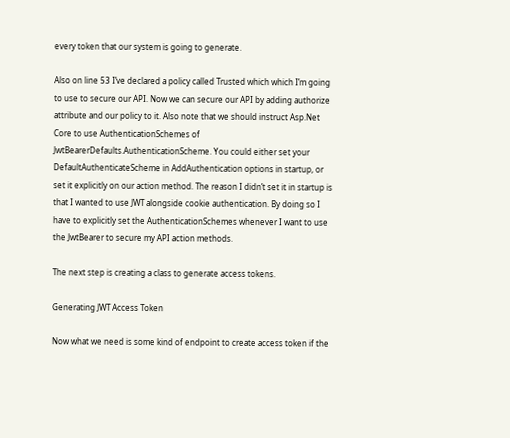every token that our system is going to generate.

Also on line 53 I’ve declared a policy called Trusted which which I’m going to use to secure our API. Now we can secure our API by adding authorize attribute and our policy to it. Also note that we should instruct Asp.Net Core to use AuthenticationSchemes of JwtBearerDefaults.AuthenticationScheme. You could either set your DefaultAuthenticateScheme in AddAuthentication options in startup, or set it explicitly on our action method. The reason I didn’t set it in startup is that I wanted to use JWT alongside cookie authentication. By doing so I have to explicitly set the AuthenticationSchemes whenever I want to use the JwtBearer to secure my API action methods.

The next step is creating a class to generate access tokens.

Generating JWT Access Token

Now what we need is some kind of endpoint to create access token if the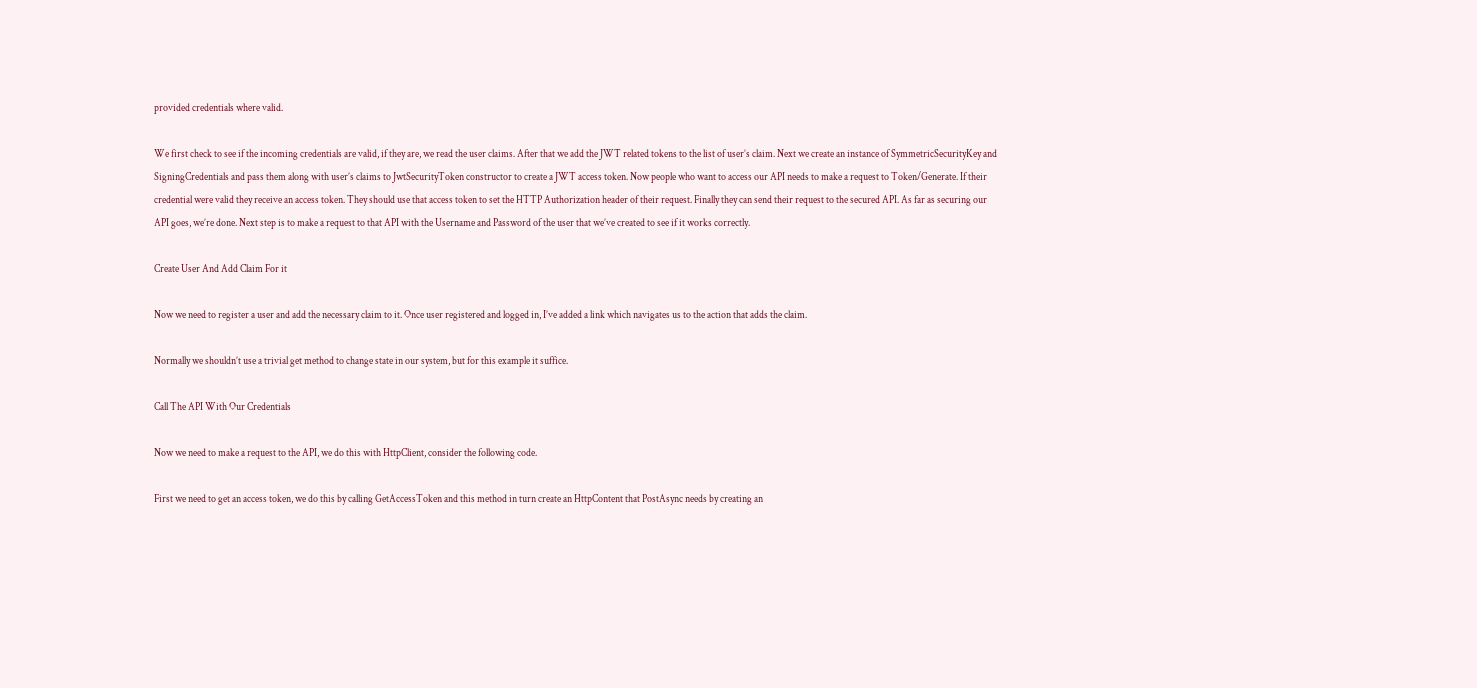provided credentials where valid.

We first check to see if the incoming credentials are valid, if they are, we read the user claims. After that we add the JWT related tokens to the list of user’s claim. Next we create an instance of SymmetricSecurityKey and SigningCredentials and pass them along with user’s claims to JwtSecurityToken constructor to create a JWT access token. Now people who want to access our API needs to make a request to Token/Generate. If their credential were valid they receive an access token. They should use that access token to set the HTTP Authorization header of their request. Finally they can send their request to the secured API. As far as securing our API goes, we’re done. Next step is to make a request to that API with the Username and Password of the user that we’ve created to see if it works correctly.

Create User And Add Claim For it

Now we need to register a user and add the necessary claim to it. Once user registered and logged in, I’ve added a link which navigates us to the action that adds the claim.

Normally we shouldn’t use a trivial get method to change state in our system, but for this example it suffice.

Call The API With Our Credentials

Now we need to make a request to the API, we do this with HttpClient, consider the following code.

First we need to get an access token, we do this by calling GetAccessToken and this method in turn create an HttpContent that PostAsync needs by creating an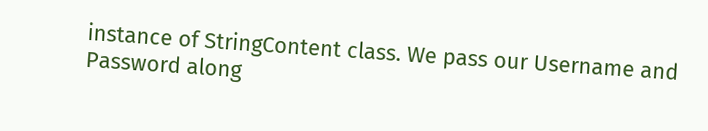instance of StringContent class. We pass our Username and Password along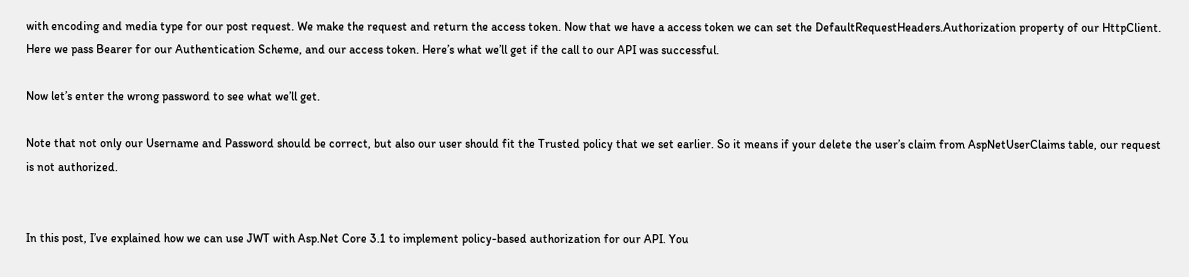with encoding and media type for our post request. We make the request and return the access token. Now that we have a access token we can set the DefaultRequestHeaders.Authorization property of our HttpClient. Here we pass Bearer for our Authentication Scheme, and our access token. Here’s what we’ll get if the call to our API was successful.

Now let’s enter the wrong password to see what we’ll get.

Note that not only our Username and Password should be correct, but also our user should fit the Trusted policy that we set earlier. So it means if your delete the user’s claim from AspNetUserClaims table, our request is not authorized.


In this post, I’ve explained how we can use JWT with Asp.Net Core 3.1 to implement policy-based authorization for our API. You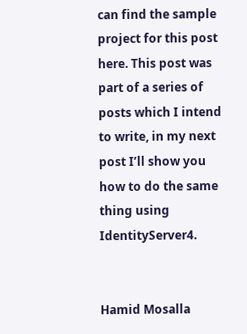can find the sample project for this post here. This post was part of a series of posts which I intend to write, in my next post I’ll show you how to do the same thing using IdentityServer4.


Hamid Mosalla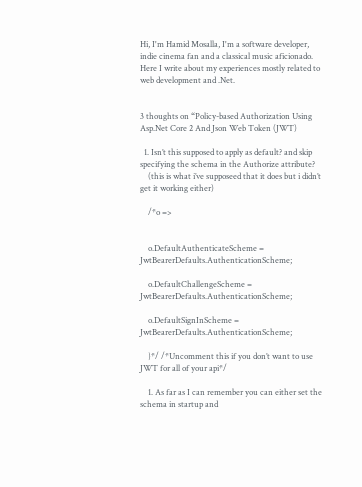Hi, I'm Hamid Mosalla, I'm a software developer, indie cinema fan and a classical music aficionado. Here I write about my experiences mostly related to web development and .Net.


3 thoughts on “Policy-based Authorization Using Asp.Net Core 2 And Json Web Token (JWT)

  1. Isn’t this supposed to apply as default? and skip specifying the schema in the Authorize attribute?
    (this is what i’ve supposeed that it does but i didn’t get it working either)

    /*o =>


    o.DefaultAuthenticateScheme = JwtBearerDefaults.AuthenticationScheme;

    o.DefaultChallengeScheme = JwtBearerDefaults.AuthenticationScheme;

    o.DefaultSignInScheme = JwtBearerDefaults.AuthenticationScheme;

    }*/ /*Uncomment this if you don’t want to use JWT for all of your api*/

    1. As far as I can remember you can either set the schema in startup and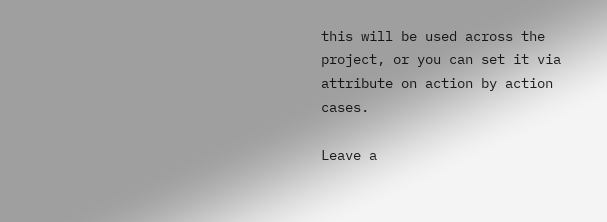this will be used across the project, or you can set it via attribute on action by action cases.

Leave a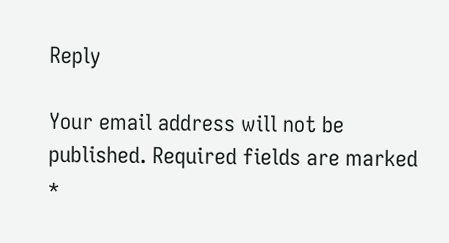Reply

Your email address will not be published. Required fields are marked *